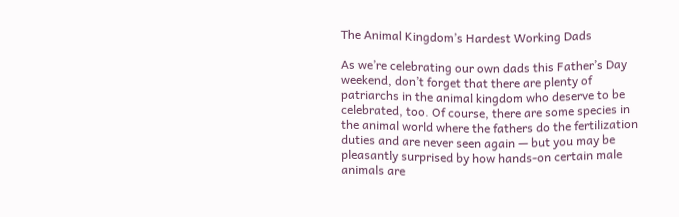The Animal Kingdom’s Hardest Working Dads

As we’re celebrating our own dads this Father’s Day weekend, don’t forget that there are plenty of patriarchs in the animal kingdom who deserve to be celebrated, too. Of course, there are some species in the animal world where the fathers do the fertilization duties and are never seen again — but you may be pleasantly surprised by how hands-on certain male animals are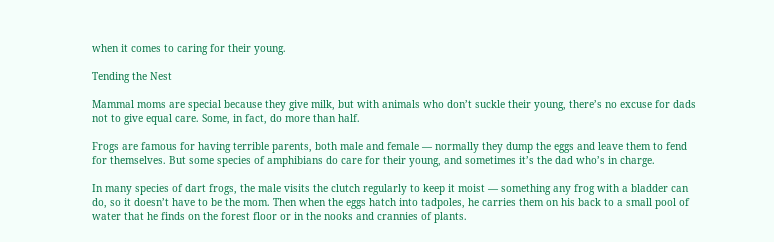when it comes to caring for their young.

Tending the Nest

Mammal moms are special because they give milk, but with animals who don’t suckle their young, there’s no excuse for dads not to give equal care. Some, in fact, do more than half.

Frogs are famous for having terrible parents, both male and female — normally they dump the eggs and leave them to fend for themselves. But some species of amphibians do care for their young, and sometimes it’s the dad who’s in charge.

In many species of dart frogs, the male visits the clutch regularly to keep it moist — something any frog with a bladder can do, so it doesn’t have to be the mom. Then when the eggs hatch into tadpoles, he carries them on his back to a small pool of water that he finds on the forest floor or in the nooks and crannies of plants.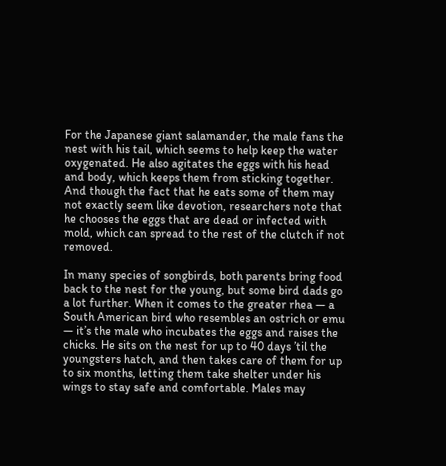For the Japanese giant salamander, the male fans the nest with his tail, which seems to help keep the water oxygenated. He also agitates the eggs with his head and body, which keeps them from sticking together. And though the fact that he eats some of them may not exactly seem like devotion, researchers note that he chooses the eggs that are dead or infected with mold, which can spread to the rest of the clutch if not removed.

In many species of songbirds, both parents bring food back to the nest for the young, but some bird dads go a lot further. When it comes to the greater rhea — a South American bird who resembles an ostrich or emu — it’s the male who incubates the eggs and raises the chicks. He sits on the nest for up to 40 days ’til the youngsters hatch, and then takes care of them for up to six months, letting them take shelter under his wings to stay safe and comfortable. Males may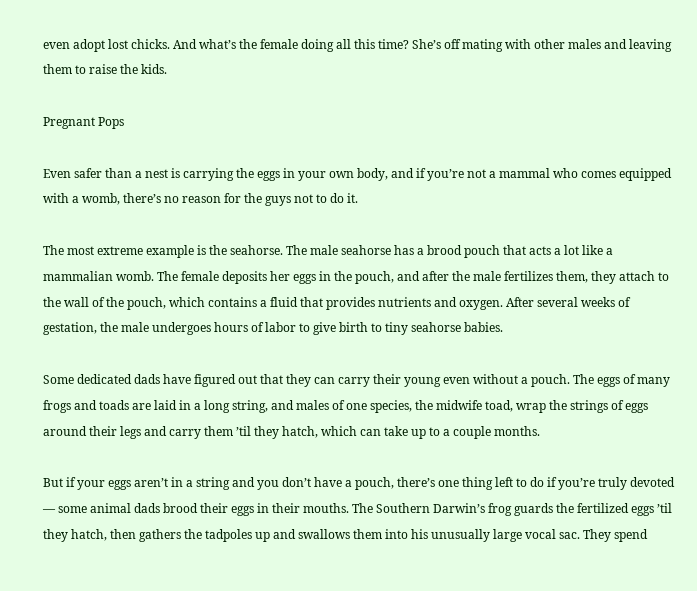even adopt lost chicks. And what’s the female doing all this time? She’s off mating with other males and leaving them to raise the kids.

Pregnant Pops

Even safer than a nest is carrying the eggs in your own body, and if you’re not a mammal who comes equipped with a womb, there’s no reason for the guys not to do it.

The most extreme example is the seahorse. The male seahorse has a brood pouch that acts a lot like a mammalian womb. The female deposits her eggs in the pouch, and after the male fertilizes them, they attach to the wall of the pouch, which contains a fluid that provides nutrients and oxygen. After several weeks of gestation, the male undergoes hours of labor to give birth to tiny seahorse babies.

Some dedicated dads have figured out that they can carry their young even without a pouch. The eggs of many frogs and toads are laid in a long string, and males of one species, the midwife toad, wrap the strings of eggs around their legs and carry them ’til they hatch, which can take up to a couple months.

But if your eggs aren’t in a string and you don’t have a pouch, there’s one thing left to do if you’re truly devoted — some animal dads brood their eggs in their mouths. The Southern Darwin’s frog guards the fertilized eggs ’til they hatch, then gathers the tadpoles up and swallows them into his unusually large vocal sac. They spend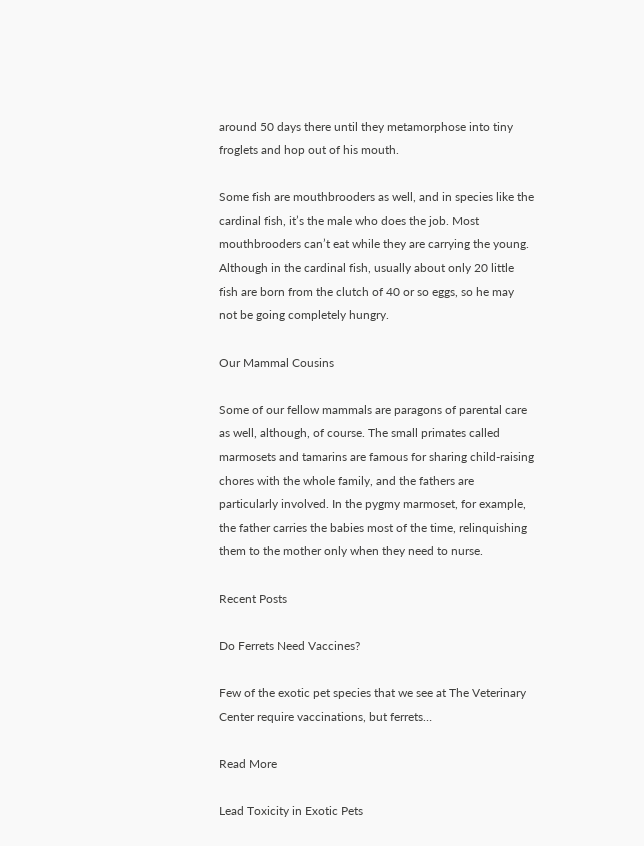around 50 days there until they metamorphose into tiny froglets and hop out of his mouth.

Some fish are mouthbrooders as well, and in species like the cardinal fish, it’s the male who does the job. Most mouthbrooders can’t eat while they are carrying the young. Although in the cardinal fish, usually about only 20 little fish are born from the clutch of 40 or so eggs, so he may not be going completely hungry.

Our Mammal Cousins

Some of our fellow mammals are paragons of parental care as well, although, of course. The small primates called marmosets and tamarins are famous for sharing child-raising chores with the whole family, and the fathers are particularly involved. In the pygmy marmoset, for example, the father carries the babies most of the time, relinquishing them to the mother only when they need to nurse.

Recent Posts

Do Ferrets Need Vaccines?

Few of the exotic pet species that we see at The Veterinary Center require vaccinations, but ferrets…

Read More

Lead Toxicity in Exotic Pets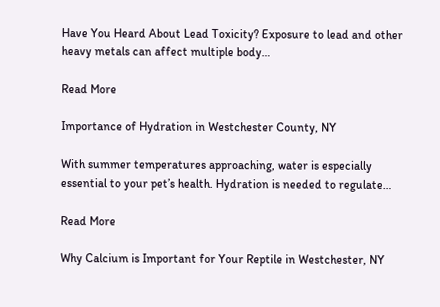Have You Heard About Lead Toxicity? Exposure to lead and other heavy metals can affect multiple body…

Read More

Importance of Hydration in Westchester County, NY

With summer temperatures approaching, water is especially essential to your pet’s health. Hydration is needed to regulate…

Read More

Why Calcium is Important for Your Reptile in Westchester, NY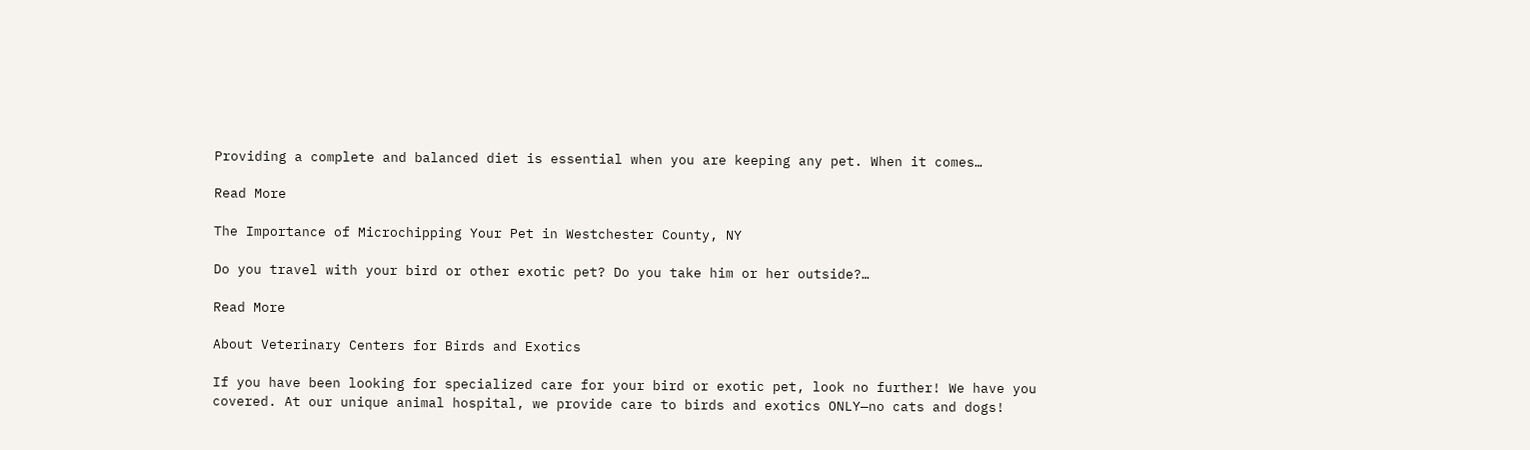Providing a complete and balanced diet is essential when you are keeping any pet. When it comes…

Read More

The Importance of Microchipping Your Pet in Westchester County, NY

Do you travel with your bird or other exotic pet? Do you take him or her outside?…

Read More

About Veterinary Centers for Birds and Exotics

If you have been looking for specialized care for your bird or exotic pet, look no further! We have you covered. At our unique animal hospital, we provide care to birds and exotics ONLY—no cats and dogs!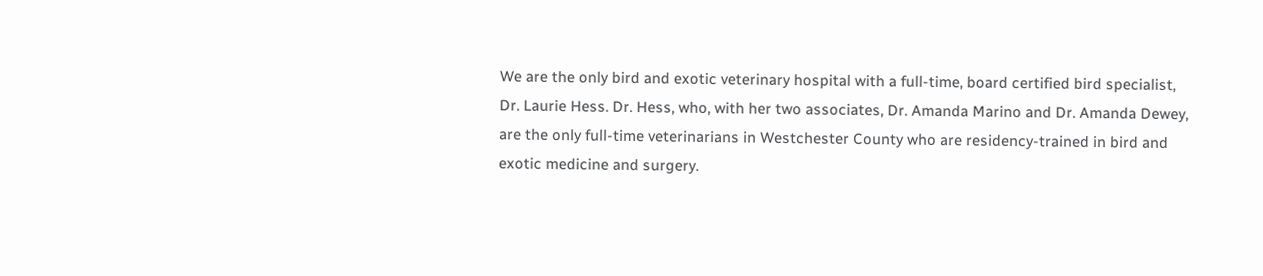We are the only bird and exotic veterinary hospital with a full-time, board certified bird specialist, Dr. Laurie Hess. Dr. Hess, who, with her two associates, Dr. Amanda Marino and Dr. Amanda Dewey, are the only full-time veterinarians in Westchester County who are residency-trained in bird and exotic medicine and surgery.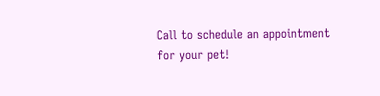Call to schedule an appointment for your pet!